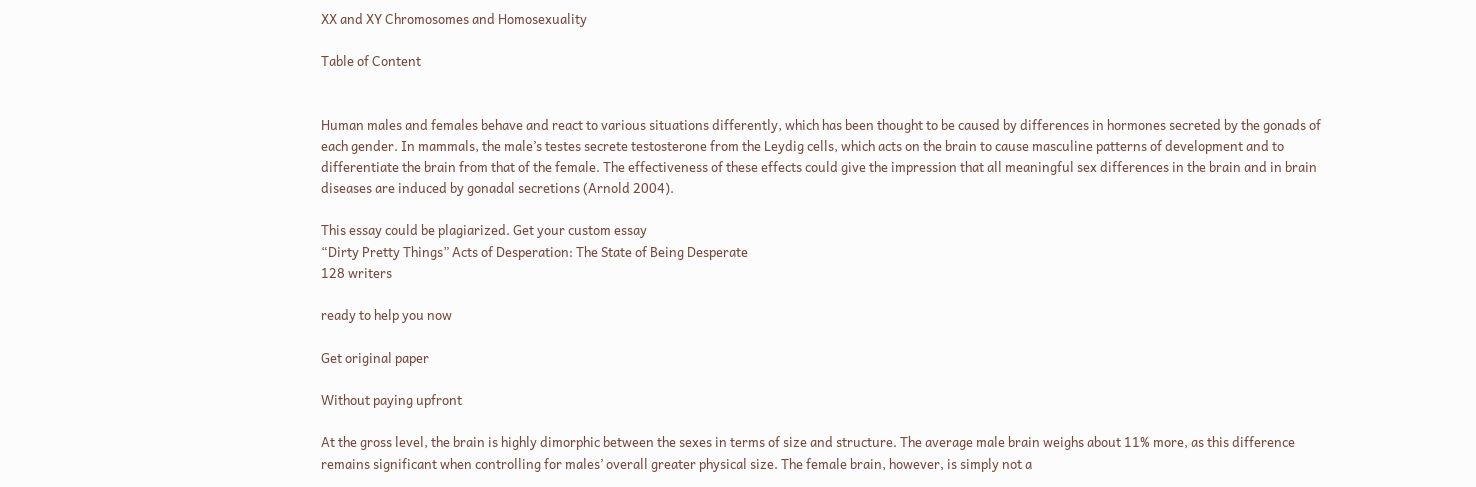XX and XY Chromosomes and Homosexuality

Table of Content


Human males and females behave and react to various situations differently, which has been thought to be caused by differences in hormones secreted by the gonads of each gender. In mammals, the male’s testes secrete testosterone from the Leydig cells, which acts on the brain to cause masculine patterns of development and to differentiate the brain from that of the female. The effectiveness of these effects could give the impression that all meaningful sex differences in the brain and in brain diseases are induced by gonadal secretions (Arnold 2004).

This essay could be plagiarized. Get your custom essay
“Dirty Pretty Things” Acts of Desperation: The State of Being Desperate
128 writers

ready to help you now

Get original paper

Without paying upfront

At the gross level, the brain is highly dimorphic between the sexes in terms of size and structure. The average male brain weighs about 11% more, as this difference remains significant when controlling for males’ overall greater physical size. The female brain, however, is simply not a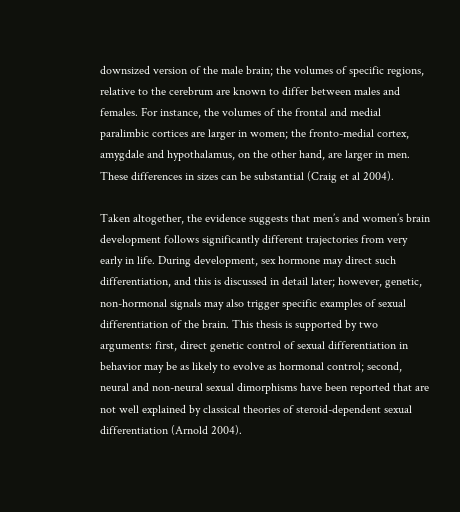downsized version of the male brain; the volumes of specific regions, relative to the cerebrum are known to differ between males and females. For instance, the volumes of the frontal and medial paralimbic cortices are larger in women; the fronto-medial cortex, amygdale and hypothalamus, on the other hand, are larger in men. These differences in sizes can be substantial (Craig et al 2004).

Taken altogether, the evidence suggests that men’s and women’s brain development follows significantly different trajectories from very early in life. During development, sex hormone may direct such differentiation, and this is discussed in detail later; however, genetic, non-hormonal signals may also trigger specific examples of sexual differentiation of the brain. This thesis is supported by two arguments: first, direct genetic control of sexual differentiation in behavior may be as likely to evolve as hormonal control; second, neural and non-neural sexual dimorphisms have been reported that are not well explained by classical theories of steroid-dependent sexual differentiation (Arnold 2004).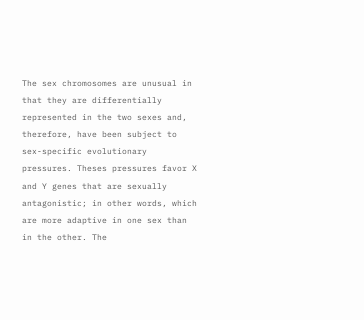The sex chromosomes are unusual in that they are differentially represented in the two sexes and, therefore, have been subject to sex-specific evolutionary pressures. Theses pressures favor X and Y genes that are sexually antagonistic; in other words, which are more adaptive in one sex than in the other. The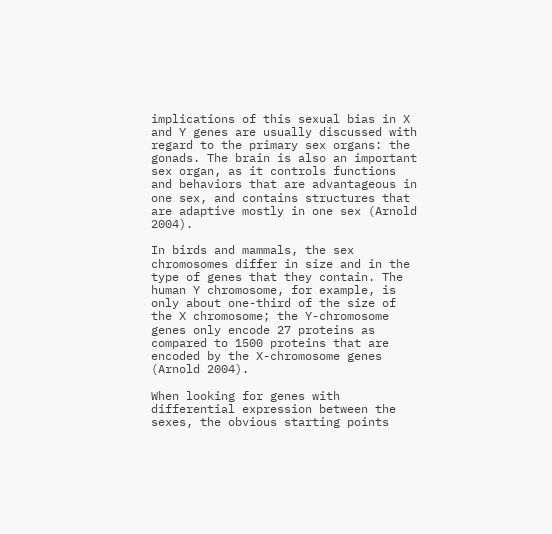implications of this sexual bias in X and Y genes are usually discussed with regard to the primary sex organs: the gonads. The brain is also an important sex organ, as it controls functions and behaviors that are advantageous in one sex, and contains structures that are adaptive mostly in one sex (Arnold 2004).

In birds and mammals, the sex chromosomes differ in size and in the type of genes that they contain. The human Y chromosome, for example, is only about one-third of the size of the X chromosome; the Y-chromosome genes only encode 27 proteins as compared to 1500 proteins that are encoded by the X-chromosome genes (Arnold 2004).

When looking for genes with differential expression between the sexes, the obvious starting points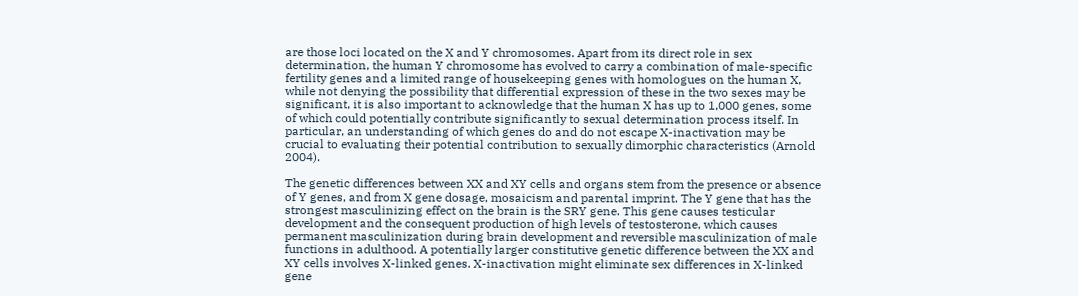are those loci located on the X and Y chromosomes. Apart from its direct role in sex determination, the human Y chromosome has evolved to carry a combination of male-specific fertility genes and a limited range of housekeeping genes with homologues on the human X, while not denying the possibility that differential expression of these in the two sexes may be significant, it is also important to acknowledge that the human X has up to 1,000 genes, some of which could potentially contribute significantly to sexual determination process itself. In particular, an understanding of which genes do and do not escape X-inactivation may be crucial to evaluating their potential contribution to sexually dimorphic characteristics (Arnold 2004).

The genetic differences between XX and XY cells and organs stem from the presence or absence of Y genes, and from X gene dosage, mosaicism and parental imprint. The Y gene that has the strongest masculinizing effect on the brain is the SRY gene. This gene causes testicular development and the consequent production of high levels of testosterone, which causes permanent masculinization during brain development and reversible masculinization of male functions in adulthood. A potentially larger constitutive genetic difference between the XX and XY cells involves X-linked genes. X-inactivation might eliminate sex differences in X-linked gene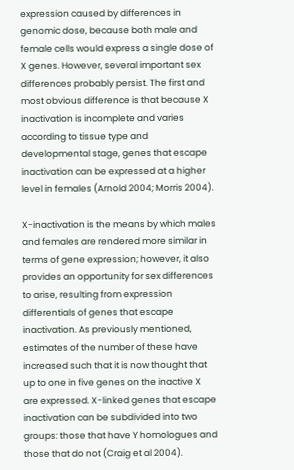expression caused by differences in genomic dose, because both male and female cells would express a single dose of X genes. However, several important sex differences probably persist. The first and most obvious difference is that because X inactivation is incomplete and varies according to tissue type and developmental stage, genes that escape inactivation can be expressed at a higher level in females (Arnold 2004; Morris 2004).

X-inactivation is the means by which males and females are rendered more similar in terms of gene expression; however, it also provides an opportunity for sex differences to arise, resulting from expression differentials of genes that escape inactivation. As previously mentioned, estimates of the number of these have increased such that it is now thought that up to one in five genes on the inactive X are expressed. X-linked genes that escape inactivation can be subdivided into two groups: those that have Y homologues and those that do not (Craig et al 2004).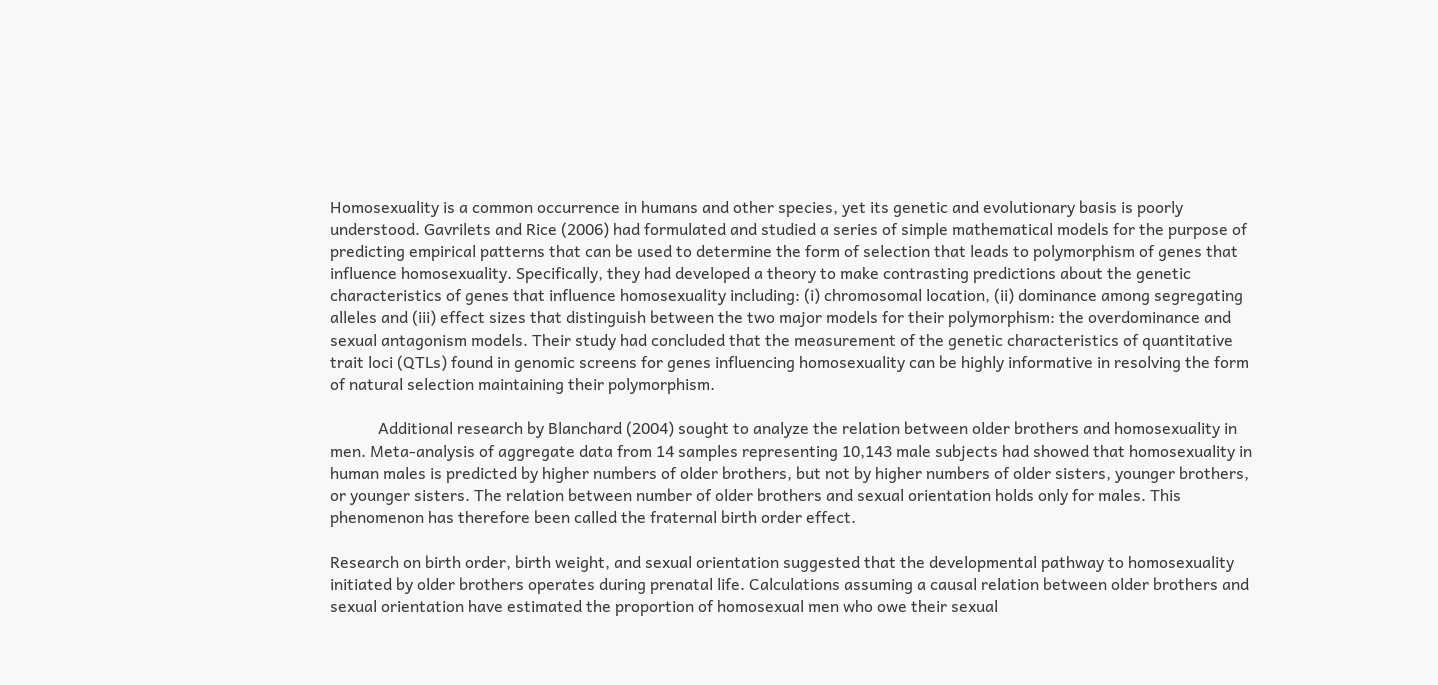Homosexuality is a common occurrence in humans and other species, yet its genetic and evolutionary basis is poorly understood. Gavrilets and Rice (2006) had formulated and studied a series of simple mathematical models for the purpose of predicting empirical patterns that can be used to determine the form of selection that leads to polymorphism of genes that influence homosexuality. Specifically, they had developed a theory to make contrasting predictions about the genetic characteristics of genes that influence homosexuality including: (i) chromosomal location, (ii) dominance among segregating alleles and (iii) effect sizes that distinguish between the two major models for their polymorphism: the overdominance and sexual antagonism models. Their study had concluded that the measurement of the genetic characteristics of quantitative trait loci (QTLs) found in genomic screens for genes influencing homosexuality can be highly informative in resolving the form of natural selection maintaining their polymorphism.

            Additional research by Blanchard (2004) sought to analyze the relation between older brothers and homosexuality in men. Meta-analysis of aggregate data from 14 samples representing 10,143 male subjects had showed that homosexuality in human males is predicted by higher numbers of older brothers, but not by higher numbers of older sisters, younger brothers, or younger sisters. The relation between number of older brothers and sexual orientation holds only for males. This phenomenon has therefore been called the fraternal birth order effect.

Research on birth order, birth weight, and sexual orientation suggested that the developmental pathway to homosexuality initiated by older brothers operates during prenatal life. Calculations assuming a causal relation between older brothers and sexual orientation have estimated the proportion of homosexual men who owe their sexual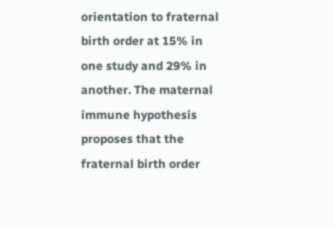orientation to fraternal birth order at 15% in one study and 29% in another. The maternal immune hypothesis proposes that the fraternal birth order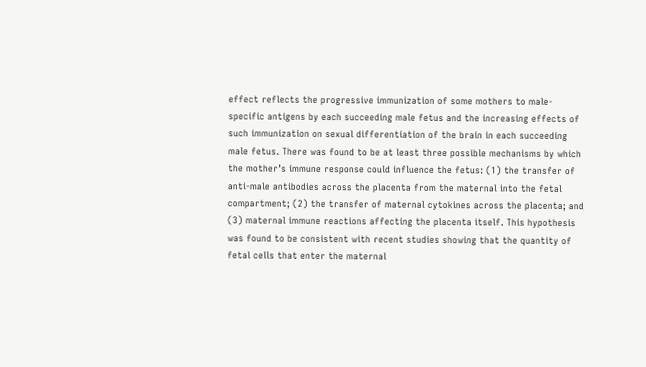effect reflects the progressive immunization of some mothers to male-specific antigens by each succeeding male fetus and the increasing effects of such immunization on sexual differentiation of the brain in each succeeding male fetus. There was found to be at least three possible mechanisms by which the mother’s immune response could influence the fetus: (1) the transfer of anti-male antibodies across the placenta from the maternal into the fetal compartment; (2) the transfer of maternal cytokines across the placenta; and (3) maternal immune reactions affecting the placenta itself. This hypothesis was found to be consistent with recent studies showing that the quantity of fetal cells that enter the maternal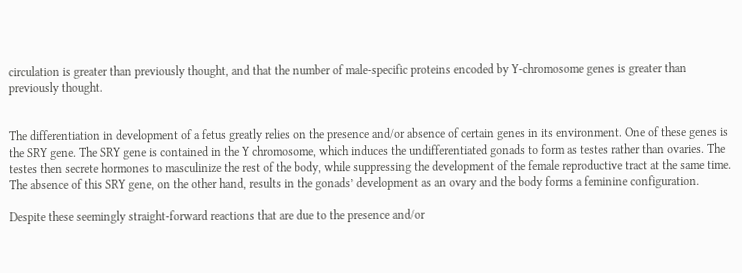circulation is greater than previously thought, and that the number of male-specific proteins encoded by Y-chromosome genes is greater than previously thought.


The differentiation in development of a fetus greatly relies on the presence and/or absence of certain genes in its environment. One of these genes is the SRY gene. The SRY gene is contained in the Y chromosome, which induces the undifferentiated gonads to form as testes rather than ovaries. The testes then secrete hormones to masculinize the rest of the body, while suppressing the development of the female reproductive tract at the same time. The absence of this SRY gene, on the other hand, results in the gonads’ development as an ovary and the body forms a feminine configuration.

Despite these seemingly straight-forward reactions that are due to the presence and/or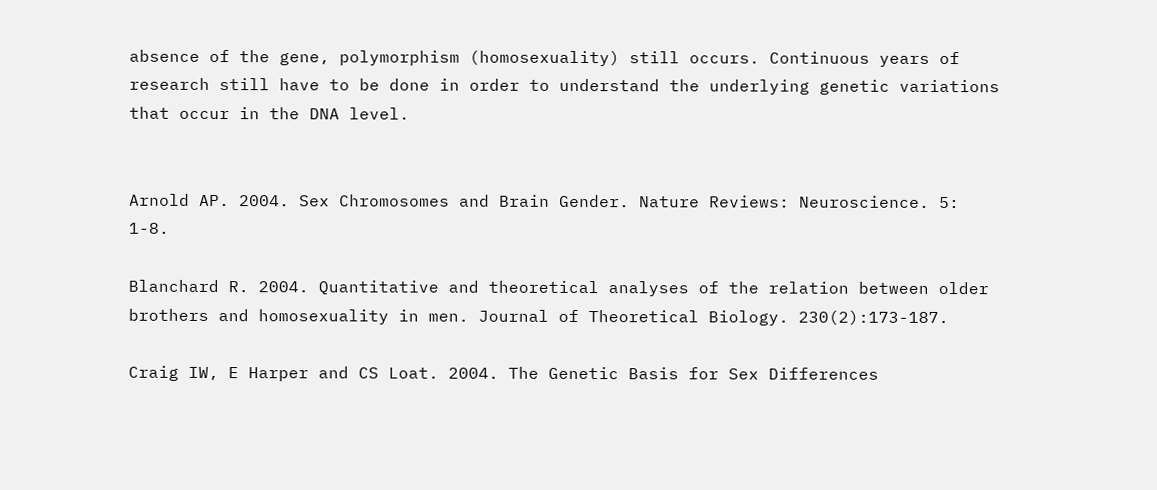absence of the gene, polymorphism (homosexuality) still occurs. Continuous years of research still have to be done in order to understand the underlying genetic variations that occur in the DNA level.


Arnold AP. 2004. Sex Chromosomes and Brain Gender. Nature Reviews: Neuroscience. 5: 1-8.

Blanchard R. 2004. Quantitative and theoretical analyses of the relation between older brothers and homosexuality in men. Journal of Theoretical Biology. 230(2):173-187.

Craig IW, E Harper and CS Loat. 2004. The Genetic Basis for Sex Differences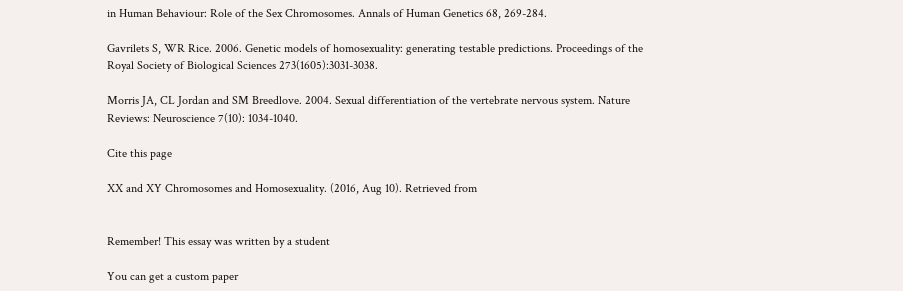in Human Behaviour: Role of the Sex Chromosomes. Annals of Human Genetics 68, 269-284.

Gavrilets S, WR Rice. 2006. Genetic models of homosexuality: generating testable predictions. Proceedings of the Royal Society of Biological Sciences 273(1605):3031-3038.

Morris JA, CL Jordan and SM Breedlove. 2004. Sexual differentiation of the vertebrate nervous system. Nature Reviews: Neuroscience 7(10): 1034-1040.

Cite this page

XX and XY Chromosomes and Homosexuality. (2016, Aug 10). Retrieved from


Remember! This essay was written by a student

You can get a custom paper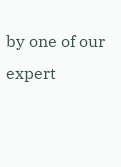by one of our expert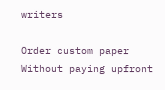writers

Order custom paper Without paying upfront